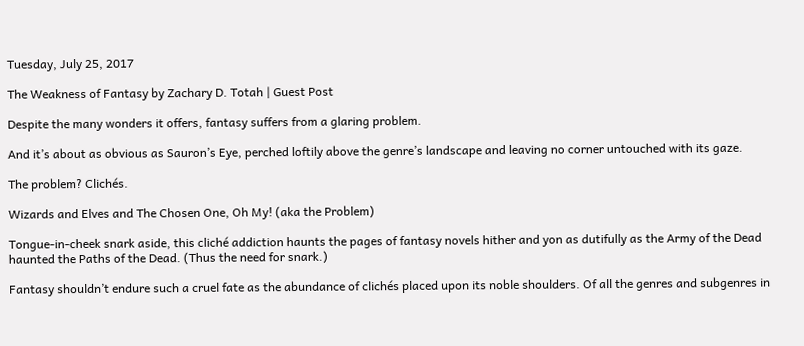Tuesday, July 25, 2017

The Weakness of Fantasy by Zachary D. Totah | Guest Post

Despite the many wonders it offers, fantasy suffers from a glaring problem.

And it’s about as obvious as Sauron’s Eye, perched loftily above the genre’s landscape and leaving no corner untouched with its gaze.

The problem? Clichés.

Wizards and Elves and The Chosen One, Oh My! (aka the Problem)

Tongue-in-cheek snark aside, this cliché addiction haunts the pages of fantasy novels hither and yon as dutifully as the Army of the Dead haunted the Paths of the Dead. (Thus the need for snark.)

Fantasy shouldn’t endure such a cruel fate as the abundance of clichés placed upon its noble shoulders. Of all the genres and subgenres in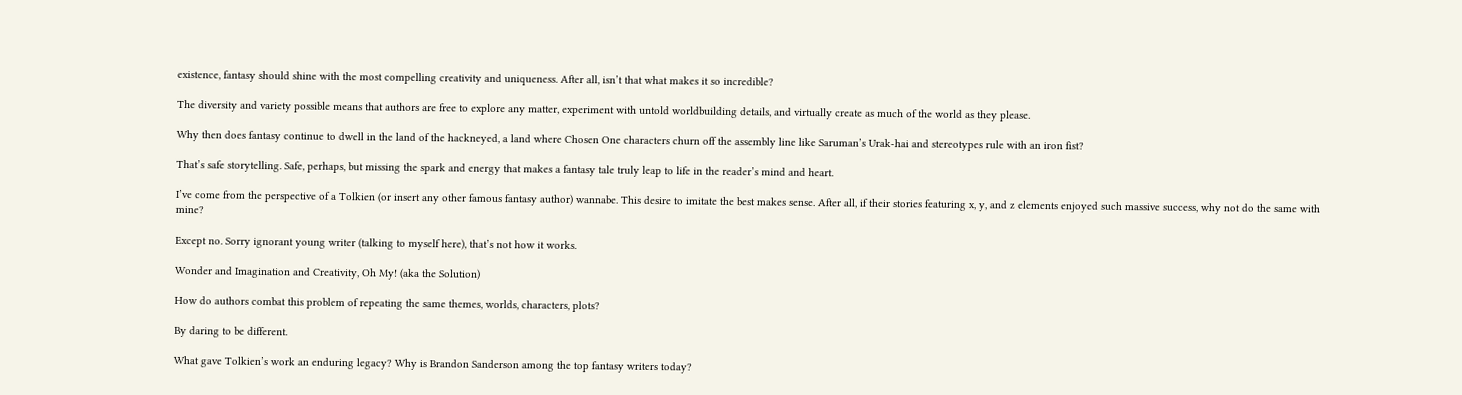existence, fantasy should shine with the most compelling creativity and uniqueness. After all, isn’t that what makes it so incredible?

The diversity and variety possible means that authors are free to explore any matter, experiment with untold worldbuilding details, and virtually create as much of the world as they please.

Why then does fantasy continue to dwell in the land of the hackneyed, a land where Chosen One characters churn off the assembly line like Saruman’s Urak-hai and stereotypes rule with an iron fist?

That’s safe storytelling. Safe, perhaps, but missing the spark and energy that makes a fantasy tale truly leap to life in the reader’s mind and heart.

I’ve come from the perspective of a Tolkien (or insert any other famous fantasy author) wannabe. This desire to imitate the best makes sense. After all, if their stories featuring x, y, and z elements enjoyed such massive success, why not do the same with mine?

Except no. Sorry ignorant young writer (talking to myself here), that’s not how it works.

Wonder and Imagination and Creativity, Oh My! (aka the Solution)

How do authors combat this problem of repeating the same themes, worlds, characters, plots?

By daring to be different.

What gave Tolkien’s work an enduring legacy? Why is Brandon Sanderson among the top fantasy writers today?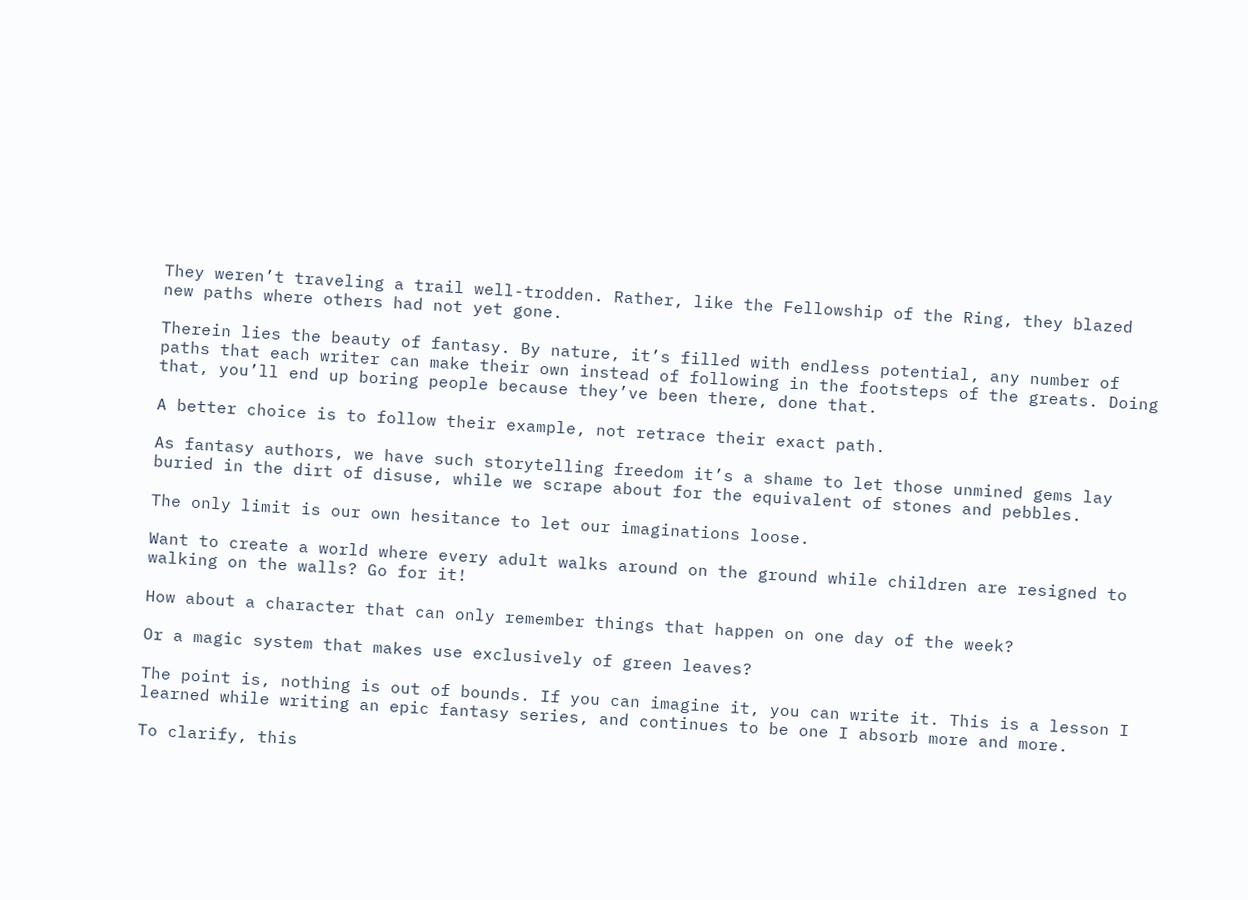They weren’t traveling a trail well-trodden. Rather, like the Fellowship of the Ring, they blazed new paths where others had not yet gone.

Therein lies the beauty of fantasy. By nature, it’s filled with endless potential, any number of paths that each writer can make their own instead of following in the footsteps of the greats. Doing that, you’ll end up boring people because they’ve been there, done that.

A better choice is to follow their example, not retrace their exact path.

As fantasy authors, we have such storytelling freedom it’s a shame to let those unmined gems lay buried in the dirt of disuse, while we scrape about for the equivalent of stones and pebbles.

The only limit is our own hesitance to let our imaginations loose.

Want to create a world where every adult walks around on the ground while children are resigned to walking on the walls? Go for it!

How about a character that can only remember things that happen on one day of the week?

Or a magic system that makes use exclusively of green leaves?

The point is, nothing is out of bounds. If you can imagine it, you can write it. This is a lesson I learned while writing an epic fantasy series, and continues to be one I absorb more and more.

To clarify, this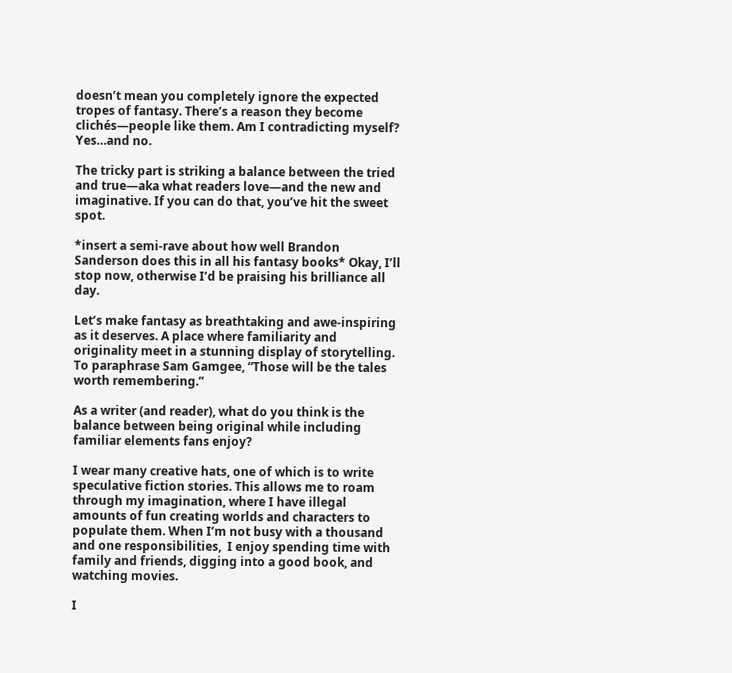doesn’t mean you completely ignore the expected tropes of fantasy. There’s a reason they become clichés—people like them. Am I contradicting myself? Yes…and no.

The tricky part is striking a balance between the tried and true—aka what readers love—and the new and imaginative. If you can do that, you’ve hit the sweet spot.

*insert a semi-rave about how well Brandon Sanderson does this in all his fantasy books* Okay, I’ll stop now, otherwise I’d be praising his brilliance all day.

Let’s make fantasy as breathtaking and awe-inspiring as it deserves. A place where familiarity and originality meet in a stunning display of storytelling. To paraphrase Sam Gamgee, “Those will be the tales worth remembering.”

As a writer (and reader), what do you think is the balance between being original while including familiar elements fans enjoy?

I wear many creative hats, one of which is to write speculative fiction stories. This allows me to roam through my imagination, where I have illegal amounts of fun creating worlds and characters to populate them. When I’m not busy with a thousand and one responsibilities,  I enjoy spending time with family and friends, digging into a good book, and watching movies.

I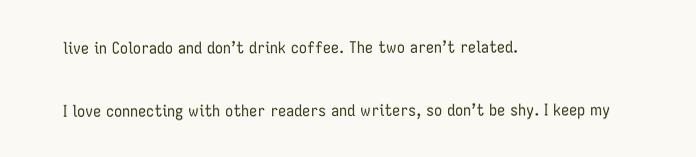live in Colorado and don’t drink coffee. The two aren’t related.

I love connecting with other readers and writers, so don’t be shy. I keep my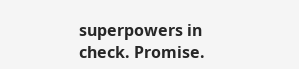superpowers in check. Promise.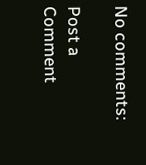No comments:

Post a Comment